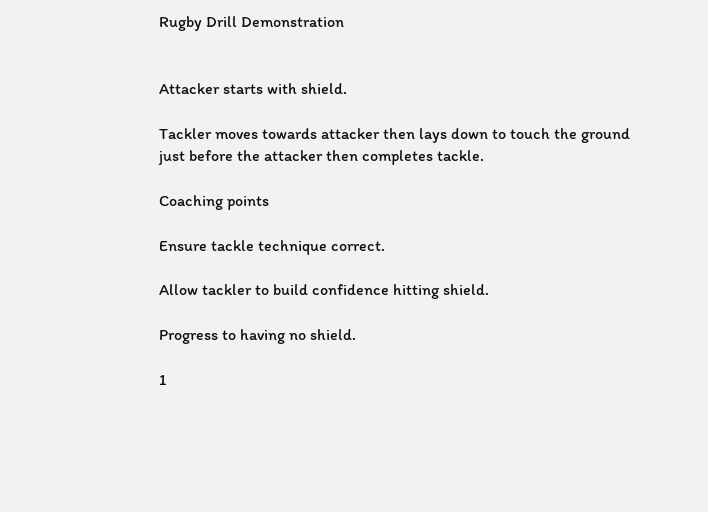Rugby Drill Demonstration


Attacker starts with shield.

Tackler moves towards attacker then lays down to touch the ground just before the attacker then completes tackle.

Coaching points

Ensure tackle technique correct.

Allow tackler to build confidence hitting shield.

Progress to having no shield.

1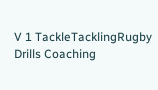V 1 TackleTacklingRugby Drills Coaching